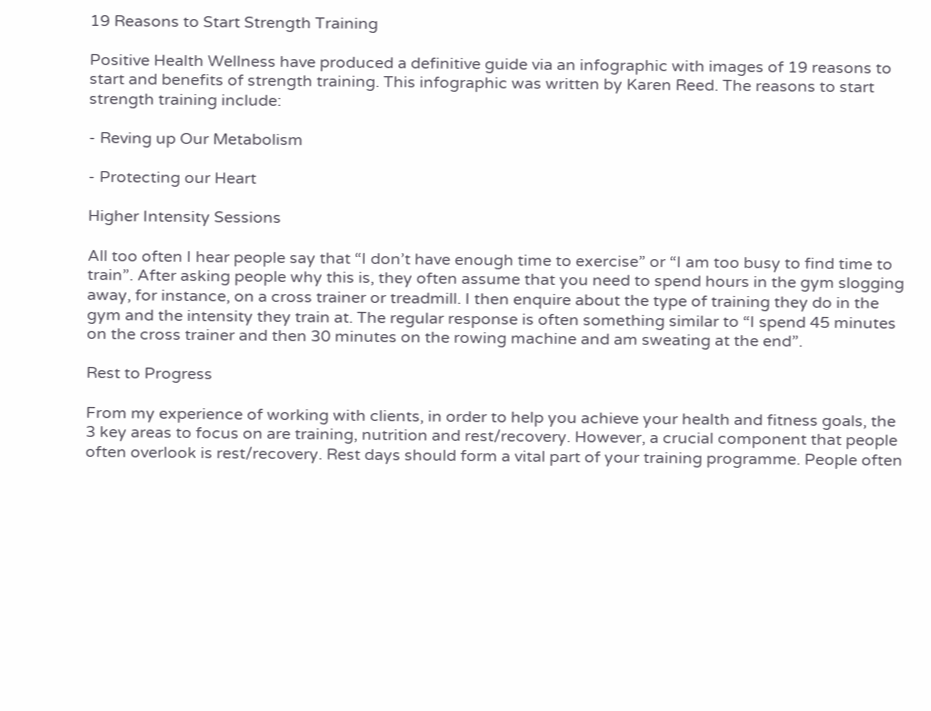19 Reasons to Start Strength Training

Positive Health Wellness have produced a definitive guide via an infographic with images of 19 reasons to start and benefits of strength training. This infographic was written by Karen Reed. The reasons to start strength training include:

- Reving up Our Metabolism

- Protecting our Heart

Higher Intensity Sessions

All too often I hear people say that “I don’t have enough time to exercise” or “I am too busy to find time to train”. After asking people why this is, they often assume that you need to spend hours in the gym slogging away, for instance, on a cross trainer or treadmill. I then enquire about the type of training they do in the gym and the intensity they train at. The regular response is often something similar to “I spend 45 minutes on the cross trainer and then 30 minutes on the rowing machine and am sweating at the end”.

Rest to Progress

From my experience of working with clients, in order to help you achieve your health and fitness goals, the 3 key areas to focus on are training, nutrition and rest/recovery. However, a crucial component that people often overlook is rest/recovery. Rest days should form a vital part of your training programme. People often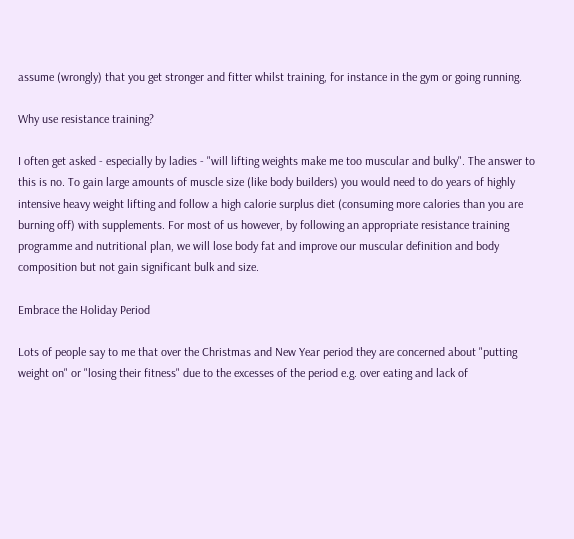assume (wrongly) that you get stronger and fitter whilst training, for instance in the gym or going running.

Why use resistance training?

I often get asked - especially by ladies - "will lifting weights make me too muscular and bulky". The answer to this is no. To gain large amounts of muscle size (like body builders) you would need to do years of highly intensive heavy weight lifting and follow a high calorie surplus diet (consuming more calories than you are burning off) with supplements. For most of us however, by following an appropriate resistance training programme and nutritional plan, we will lose body fat and improve our muscular definition and body composition but not gain significant bulk and size.

Embrace the Holiday Period

Lots of people say to me that over the Christmas and New Year period they are concerned about "putting weight on" or "losing their fitness" due to the excesses of the period e.g. over eating and lack of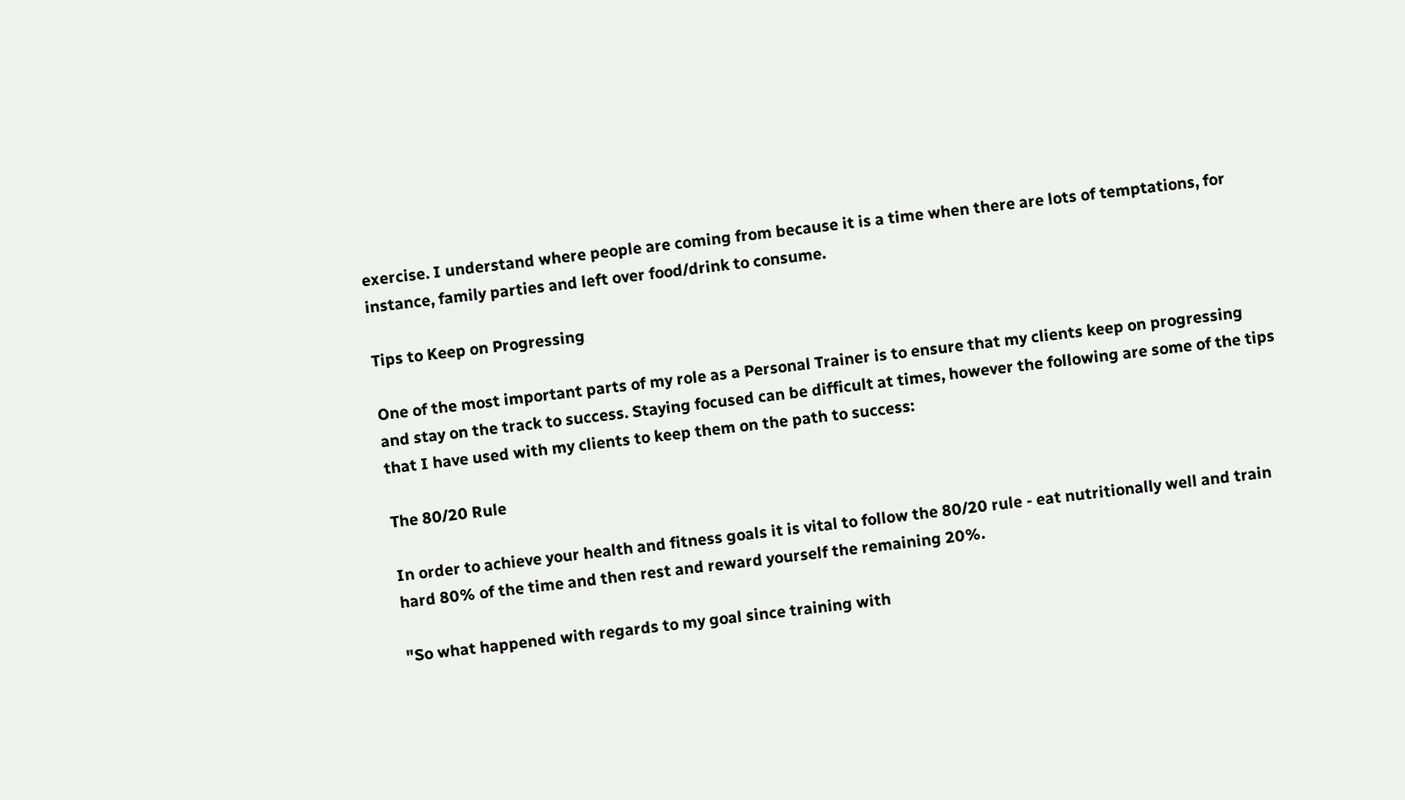exercise. I understand where people are coming from because it is a time when there are lots of temptations, for instance, family parties and left over food/drink to consume.

Tips to Keep on Progressing

One of the most important parts of my role as a Personal Trainer is to ensure that my clients keep on progressing and stay on the track to success. Staying focused can be difficult at times, however the following are some of the tips that I have used with my clients to keep them on the path to success:

The 80/20 Rule

In order to achieve your health and fitness goals it is vital to follow the 80/20 rule - eat nutritionally well and train hard 80% of the time and then rest and reward yourself the remaining 20%.

"So what happened with regards to my goal since training with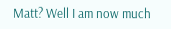Matt? Well I am now much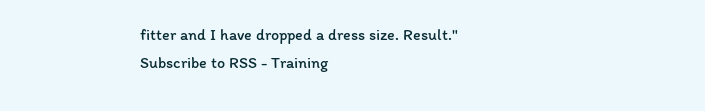fitter and I have dropped a dress size. Result."
Subscribe to RSS - Training